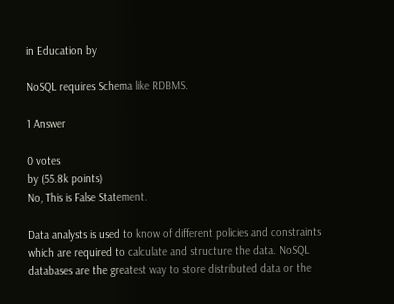in Education by

NoSQL requires Schema like RDBMS.

1 Answer

0 votes
by (55.8k points)
No, This is False Statement.

Data analysts is used to know of different policies and constraints which are required to calculate and structure the data. NoSQL databases are the greatest way to store distributed data or the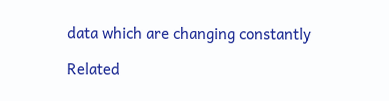data which are changing constantly

Related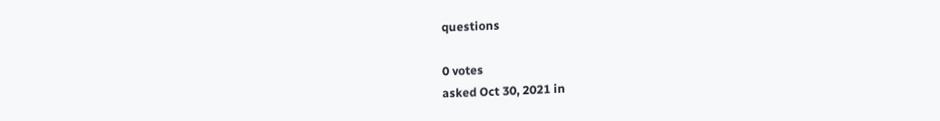questions

0 votes
asked Oct 30, 2021 in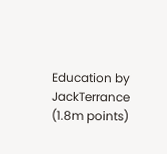Education by JackTerrance (1.8m points)